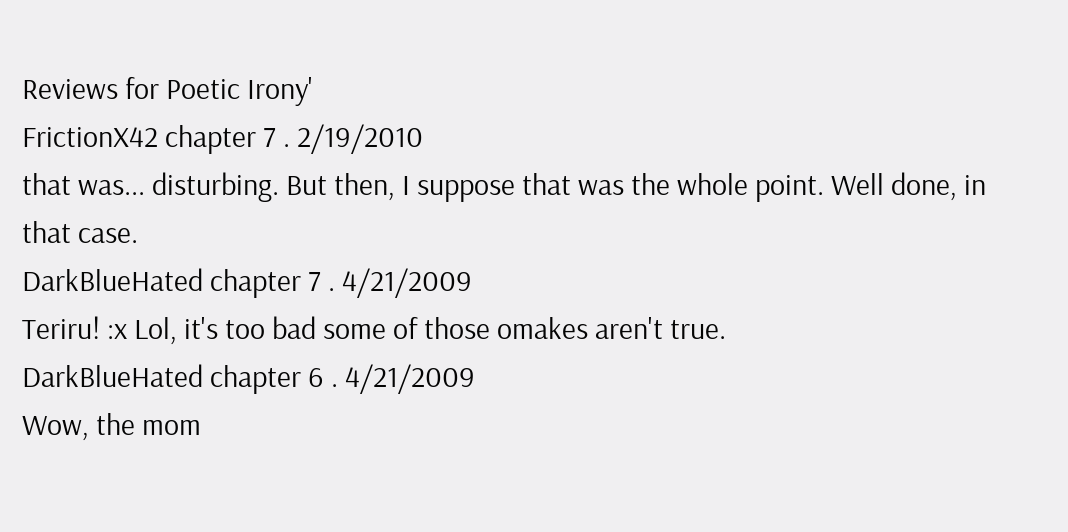Reviews for Poetic Irony'
FrictionX42 chapter 7 . 2/19/2010
that was... disturbing. But then, I suppose that was the whole point. Well done, in that case.
DarkBlueHated chapter 7 . 4/21/2009
Teriru! :x Lol, it's too bad some of those omakes aren't true.
DarkBlueHated chapter 6 . 4/21/2009
Wow, the mom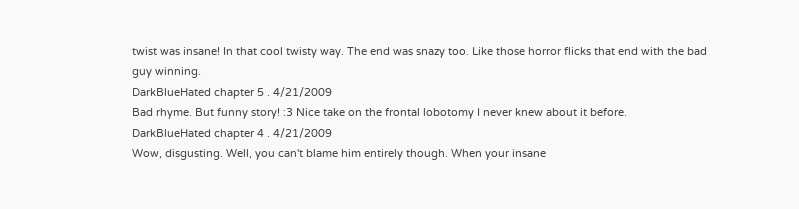twist was insane! In that cool twisty way. The end was snazy too. Like those horror flicks that end with the bad guy winning.
DarkBlueHated chapter 5 . 4/21/2009
Bad rhyme. But funny story! :3 Nice take on the frontal lobotomy I never knew about it before.
DarkBlueHated chapter 4 . 4/21/2009
Wow, disgusting. Well, you can't blame him entirely though. When your insane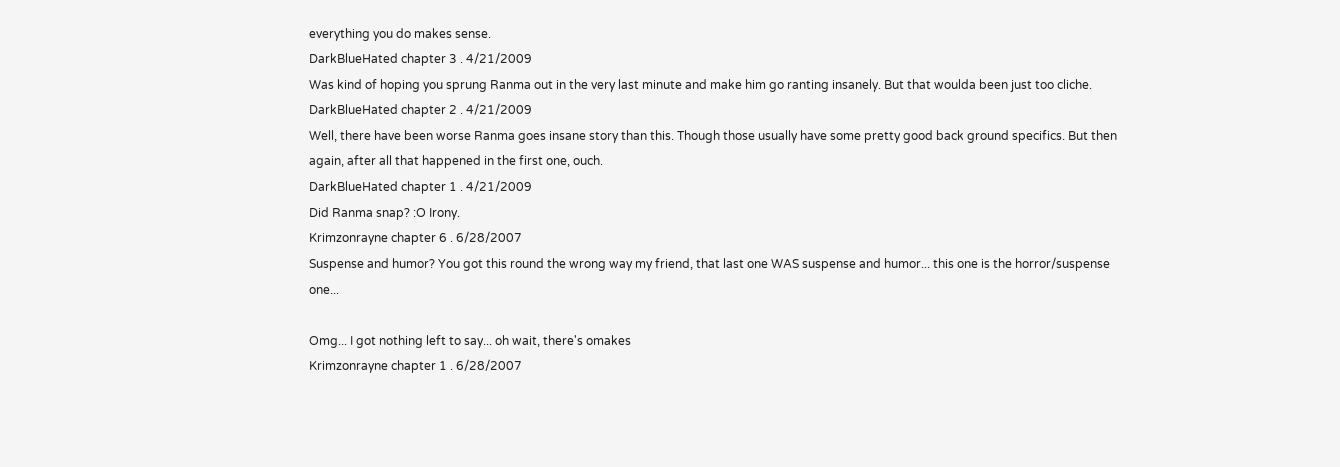everything you do makes sense.
DarkBlueHated chapter 3 . 4/21/2009
Was kind of hoping you sprung Ranma out in the very last minute and make him go ranting insanely. But that woulda been just too cliche.
DarkBlueHated chapter 2 . 4/21/2009
Well, there have been worse Ranma goes insane story than this. Though those usually have some pretty good back ground specifics. But then again, after all that happened in the first one, ouch.
DarkBlueHated chapter 1 . 4/21/2009
Did Ranma snap? :O Irony.
Krimzonrayne chapter 6 . 6/28/2007
Suspense and humor? You got this round the wrong way my friend, that last one WAS suspense and humor... this one is the horror/suspense one...

Omg... I got nothing left to say... oh wait, there's omakes
Krimzonrayne chapter 1 . 6/28/2007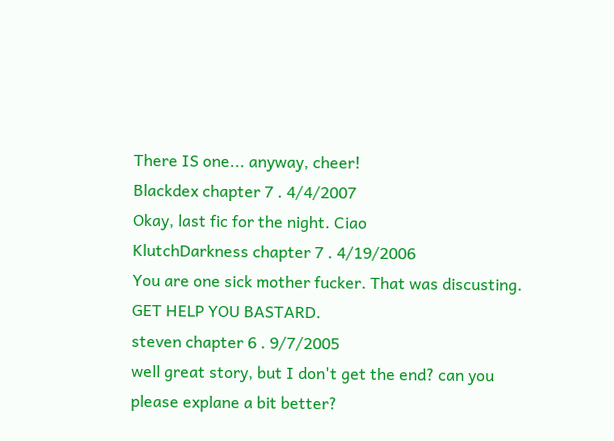There IS one... anyway, cheer!
Blackdex chapter 7 . 4/4/2007
Okay, last fic for the night. Ciao
KlutchDarkness chapter 7 . 4/19/2006
You are one sick mother fucker. That was discusting. GET HELP YOU BASTARD.
steven chapter 6 . 9/7/2005
well great story, but I don't get the end? can you please explane a bit better?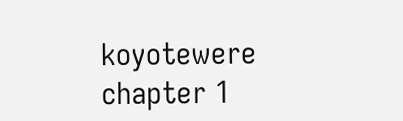koyotewere chapter 1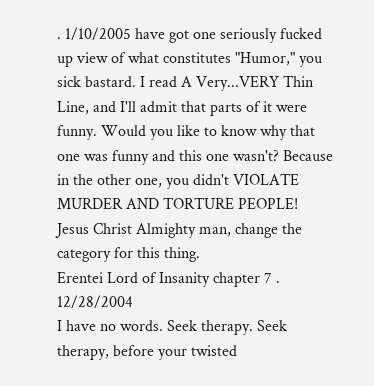. 1/10/2005 have got one seriously fucked up view of what constitutes "Humor," you sick bastard. I read A Very...VERY Thin Line, and I'll admit that parts of it were funny. Would you like to know why that one was funny and this one wasn't? Because in the other one, you didn't VIOLATE MURDER AND TORTURE PEOPLE! Jesus Christ Almighty man, change the category for this thing.
Erentei Lord of Insanity chapter 7 . 12/28/2004
I have no words. Seek therapy. Seek therapy, before your twisted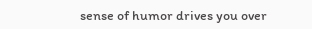sense of humor drives you over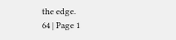the edge.
64 | Page 1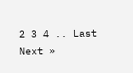2 3 4 .. Last Next »